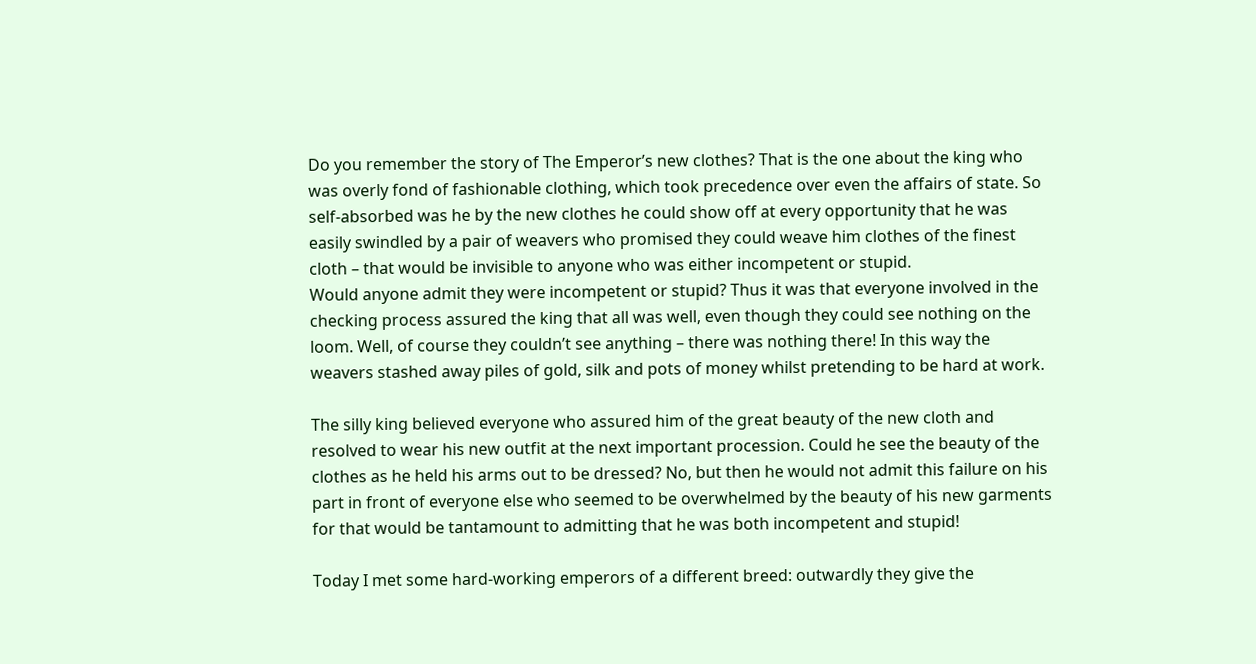Do you remember the story of The Emperor’s new clothes? That is the one about the king who was overly fond of fashionable clothing, which took precedence over even the affairs of state. So self-absorbed was he by the new clothes he could show off at every opportunity that he was easily swindled by a pair of weavers who promised they could weave him clothes of the finest cloth – that would be invisible to anyone who was either incompetent or stupid.
Would anyone admit they were incompetent or stupid? Thus it was that everyone involved in the checking process assured the king that all was well, even though they could see nothing on the loom. Well, of course they couldn’t see anything – there was nothing there! In this way the weavers stashed away piles of gold, silk and pots of money whilst pretending to be hard at work.

The silly king believed everyone who assured him of the great beauty of the new cloth and resolved to wear his new outfit at the next important procession. Could he see the beauty of the clothes as he held his arms out to be dressed? No, but then he would not admit this failure on his part in front of everyone else who seemed to be overwhelmed by the beauty of his new garments for that would be tantamount to admitting that he was both incompetent and stupid!

Today I met some hard-working emperors of a different breed: outwardly they give the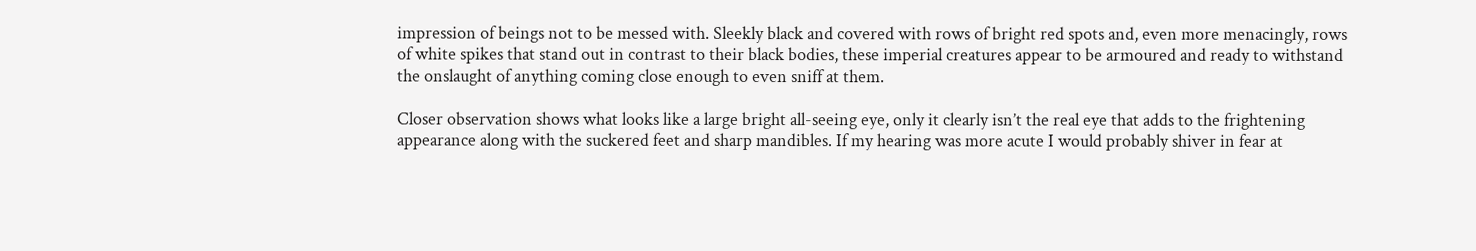impression of beings not to be messed with. Sleekly black and covered with rows of bright red spots and, even more menacingly, rows of white spikes that stand out in contrast to their black bodies, these imperial creatures appear to be armoured and ready to withstand the onslaught of anything coming close enough to even sniff at them.

Closer observation shows what looks like a large bright all-seeing eye, only it clearly isn’t the real eye that adds to the frightening appearance along with the suckered feet and sharp mandibles. If my hearing was more acute I would probably shiver in fear at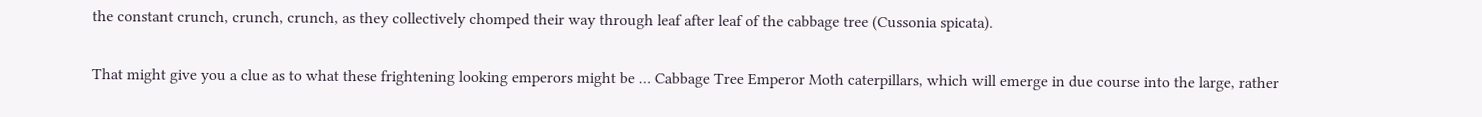the constant crunch, crunch, crunch, as they collectively chomped their way through leaf after leaf of the cabbage tree (Cussonia spicata).

That might give you a clue as to what these frightening looking emperors might be … Cabbage Tree Emperor Moth caterpillars, which will emerge in due course into the large, rather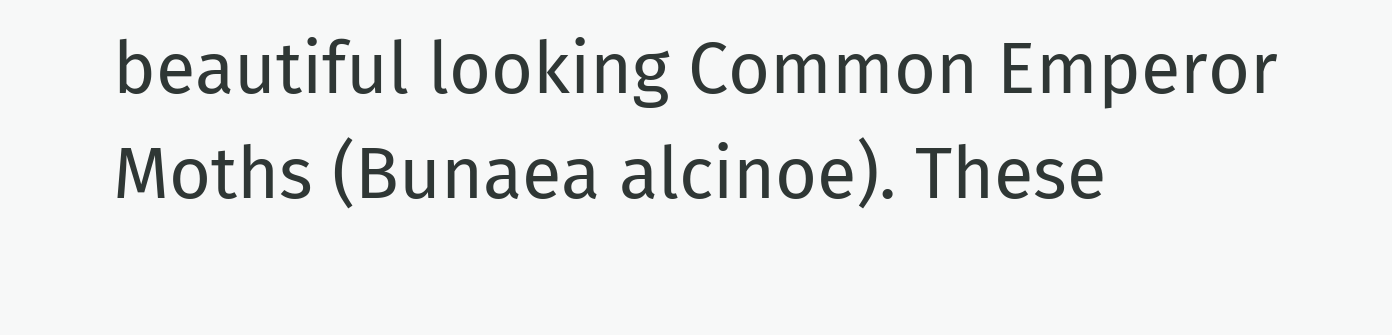beautiful looking Common Emperor Moths (Bunaea alcinoe). These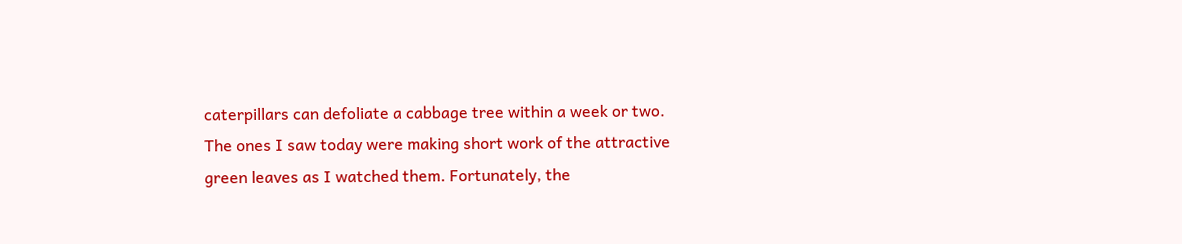caterpillars can defoliate a cabbage tree within a week or two. The ones I saw today were making short work of the attractive green leaves as I watched them. Fortunately, the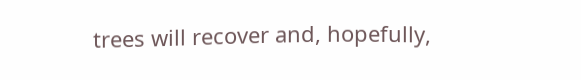trees will recover and, hopefully,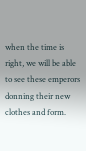when the time is right, we will be able to see these emperors donning their new clothes and form.